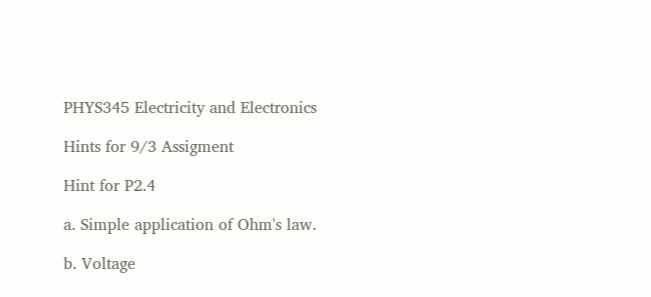PHYS345 Electricity and Electronics

Hints for 9/3 Assigment

Hint for P2.4

a. Simple application of Ohm's law.

b. Voltage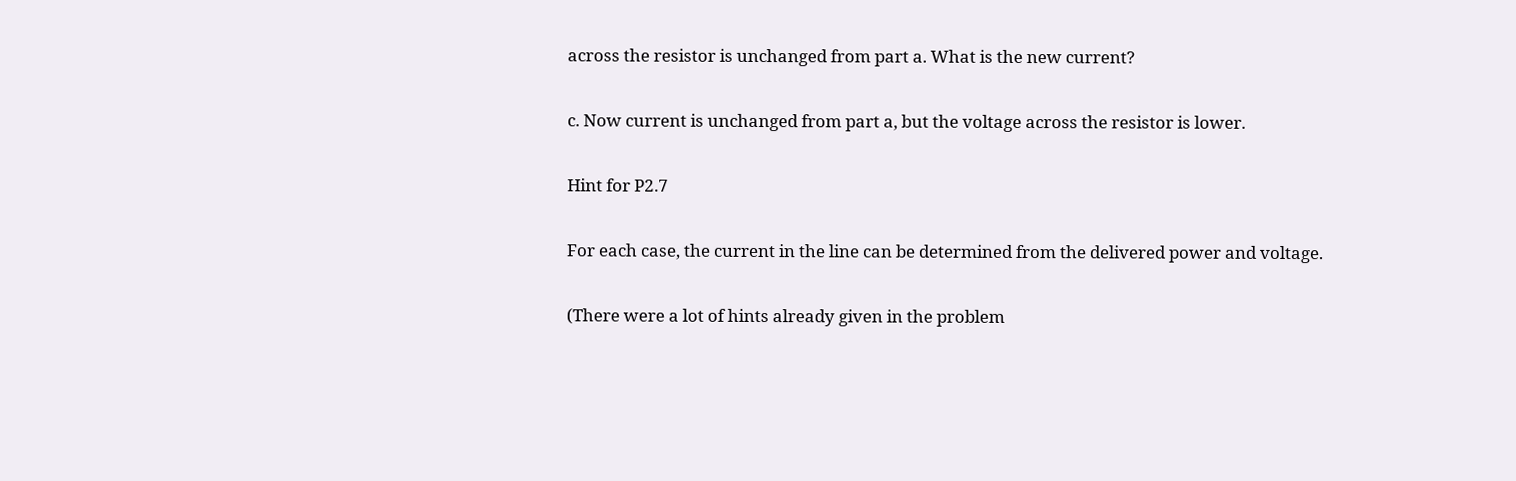across the resistor is unchanged from part a. What is the new current?

c. Now current is unchanged from part a, but the voltage across the resistor is lower.

Hint for P2.7

For each case, the current in the line can be determined from the delivered power and voltage.

(There were a lot of hints already given in the problem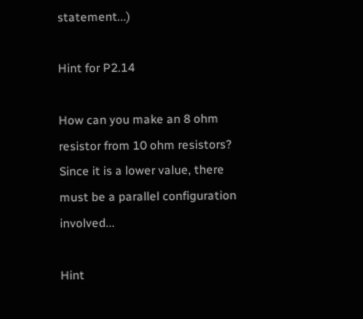statement...)

Hint for P2.14

How can you make an 8 ohm resistor from 10 ohm resistors? Since it is a lower value, there must be a parallel configuration involved...

Hint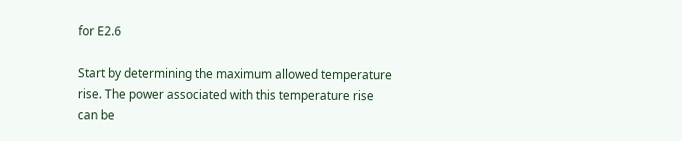for E2.6

Start by determining the maximum allowed temperature rise. The power associated with this temperature rise can be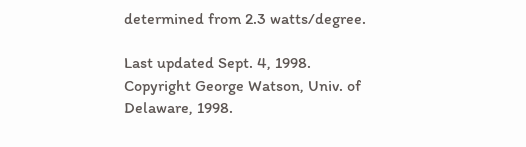determined from 2.3 watts/degree.

Last updated Sept. 4, 1998.
Copyright George Watson, Univ. of Delaware, 1998.